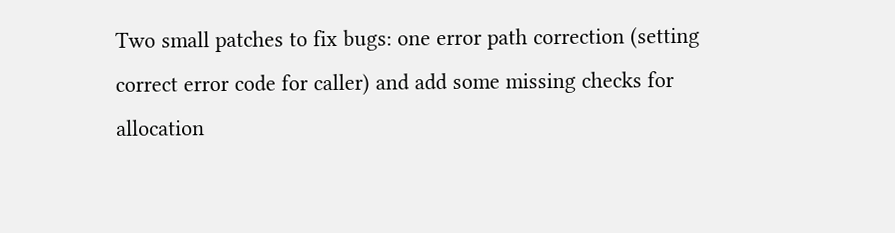Two small patches to fix bugs: one error path correction (setting
correct error code for caller) and add some missing checks for
allocation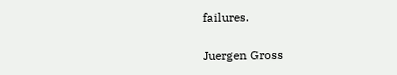failures.

Juergen Gross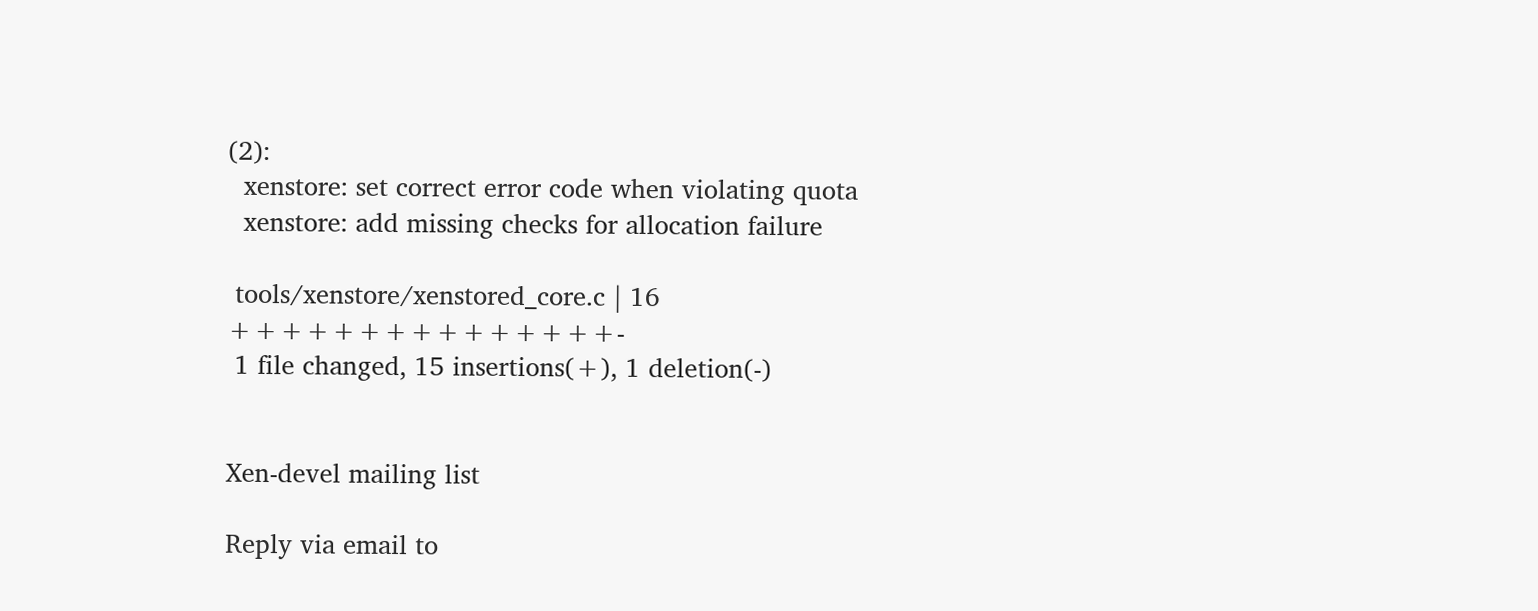(2):
  xenstore: set correct error code when violating quota
  xenstore: add missing checks for allocation failure

 tools/xenstore/xenstored_core.c | 16 +++++++++++++++-
 1 file changed, 15 insertions(+), 1 deletion(-)


Xen-devel mailing list

Reply via email to